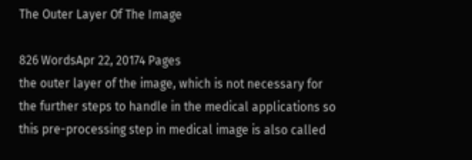The Outer Layer Of The Image

826 WordsApr 22, 20174 Pages
the outer layer of the image, which is not necessary for the further steps to handle in the medical applications so this pre-processing step in medical image is also called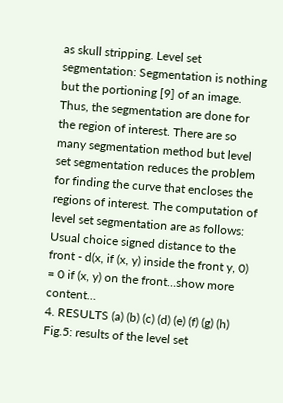as skull stripping. Level set segmentation: Segmentation is nothing but the portioning [9] of an image. Thus, the segmentation are done for the region of interest. There are so many segmentation method but level set segmentation reduces the problem for finding the curve that encloses the regions of interest. The computation of level set segmentation are as follows: Usual choice signed distance to the front - d(x, if (x, y) inside the front y, 0) = 0 if (x, y) on the front…show more content…
4. RESULTS (a) (b) (c) (d) (e) (f) (g) (h) Fig.5: results of the level set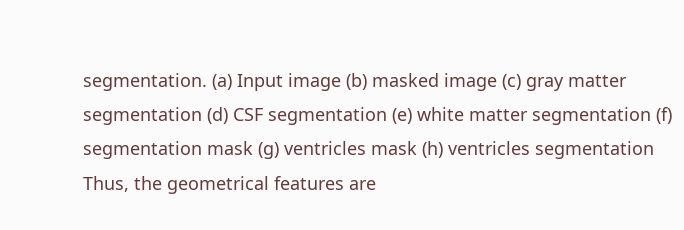segmentation. (a) Input image (b) masked image (c) gray matter segmentation (d) CSF segmentation (e) white matter segmentation (f) segmentation mask (g) ventricles mask (h) ventricles segmentation Thus, the geometrical features are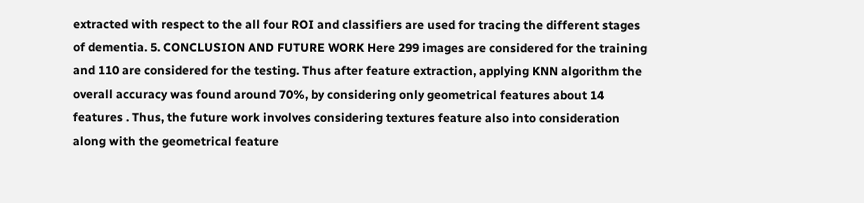extracted with respect to the all four ROI and classifiers are used for tracing the different stages of dementia. 5. CONCLUSION AND FUTURE WORK Here 299 images are considered for the training and 110 are considered for the testing. Thus after feature extraction, applying KNN algorithm the overall accuracy was found around 70%, by considering only geometrical features about 14 features . Thus, the future work involves considering textures feature also into consideration along with the geometrical feature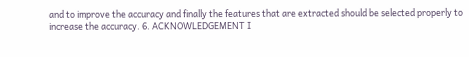and to improve the accuracy and finally the features that are extracted should be selected properly to increase the accuracy. 6. ACKNOWLEDGEMENT I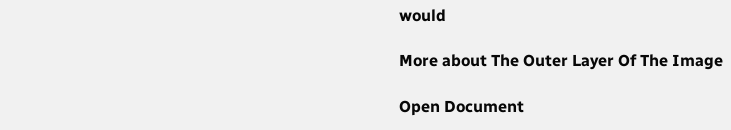would

More about The Outer Layer Of The Image

Open Document